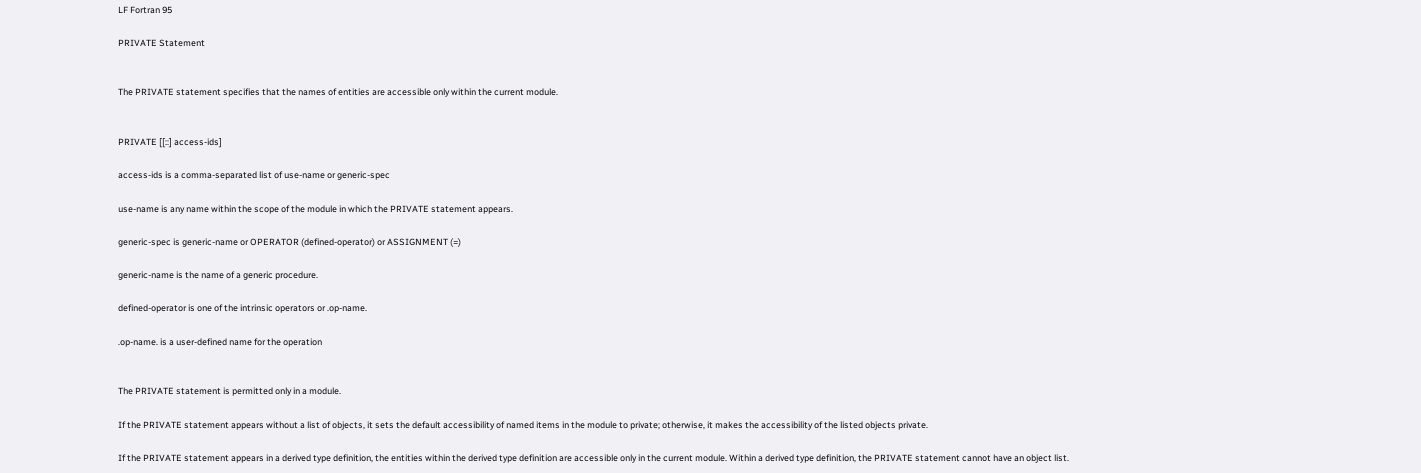LF Fortran 95

PRIVATE Statement


The PRIVATE statement specifies that the names of entities are accessible only within the current module.


PRIVATE [[::] access-ids]

access-ids is a comma-separated list of use-name or generic-spec

use-name is any name within the scope of the module in which the PRIVATE statement appears.

generic-spec is generic-name or OPERATOR (defined-operator) or ASSIGNMENT (=)

generic-name is the name of a generic procedure.

defined-operator is one of the intrinsic operators or .op-name.

.op-name. is a user-defined name for the operation


The PRIVATE statement is permitted only in a module.

If the PRIVATE statement appears without a list of objects, it sets the default accessibility of named items in the module to private; otherwise, it makes the accessibility of the listed objects private.

If the PRIVATE statement appears in a derived type definition, the entities within the derived type definition are accessible only in the current module. Within a derived type definition, the PRIVATE statement cannot have an object list.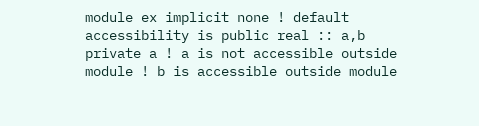module ex implicit none ! default accessibility is public real :: a,b private a ! a is not accessible outside module ! b is accessible outside module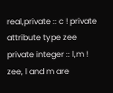real,private :: c ! private attribute type zee private integer :: l,m ! zee, l and m are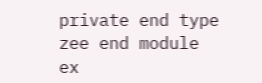private end type zee end module ex